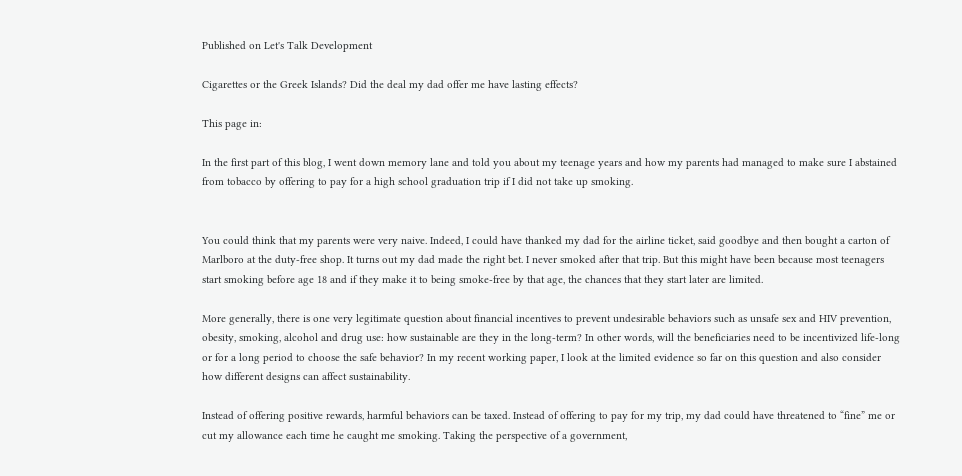Published on Let's Talk Development

Cigarettes or the Greek Islands? Did the deal my dad offer me have lasting effects?

This page in:

In the first part of this blog, I went down memory lane and told you about my teenage years and how my parents had managed to make sure I abstained from tobacco by offering to pay for a high school graduation trip if I did not take up smoking.


You could think that my parents were very naive. Indeed, I could have thanked my dad for the airline ticket, said goodbye and then bought a carton of Marlboro at the duty-free shop. It turns out my dad made the right bet. I never smoked after that trip. But this might have been because most teenagers start smoking before age 18 and if they make it to being smoke-free by that age, the chances that they start later are limited.

More generally, there is one very legitimate question about financial incentives to prevent undesirable behaviors such as unsafe sex and HIV prevention, obesity, smoking, alcohol and drug use: how sustainable are they in the long-term? In other words, will the beneficiaries need to be incentivized life-long or for a long period to choose the safe behavior? In my recent working paper, I look at the limited evidence so far on this question and also consider how different designs can affect sustainability.

Instead of offering positive rewards, harmful behaviors can be taxed. Instead of offering to pay for my trip, my dad could have threatened to “fine” me or cut my allowance each time he caught me smoking. Taking the perspective of a government,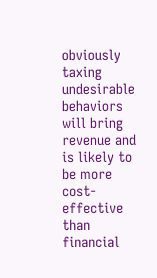obviously taxing undesirable behaviors will bring revenue and is likely to be more cost-effective than financial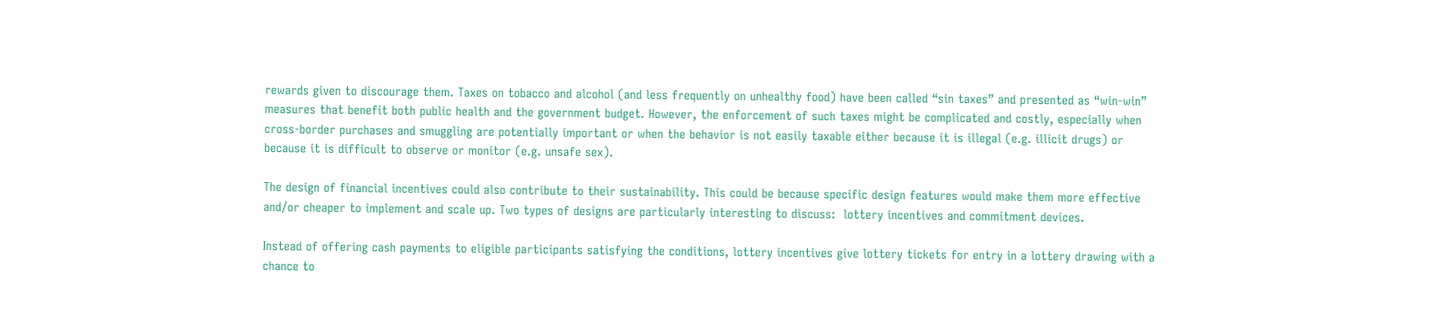rewards given to discourage them. Taxes on tobacco and alcohol (and less frequently on unhealthy food) have been called “sin taxes” and presented as “win-win” measures that benefit both public health and the government budget. However, the enforcement of such taxes might be complicated and costly, especially when cross-border purchases and smuggling are potentially important or when the behavior is not easily taxable either because it is illegal (e.g. illicit drugs) or because it is difficult to observe or monitor (e.g. unsafe sex).

The design of financial incentives could also contribute to their sustainability. This could be because specific design features would make them more effective and/or cheaper to implement and scale up. Two types of designs are particularly interesting to discuss:  lottery incentives and commitment devices.

Instead of offering cash payments to eligible participants satisfying the conditions, lottery incentives give lottery tickets for entry in a lottery drawing with a chance to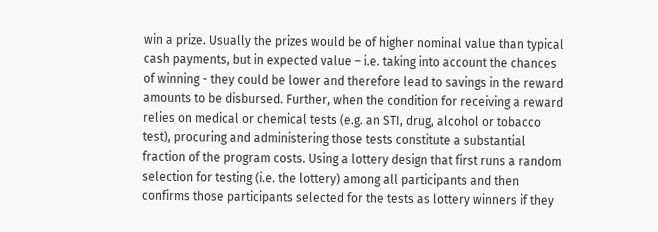win a prize. Usually the prizes would be of higher nominal value than typical cash payments, but in expected value – i.e. taking into account the chances of winning - they could be lower and therefore lead to savings in the reward amounts to be disbursed. Further, when the condition for receiving a reward relies on medical or chemical tests (e.g. an STI, drug, alcohol or tobacco test), procuring and administering those tests constitute a substantial fraction of the program costs. Using a lottery design that first runs a random selection for testing (i.e. the lottery) among all participants and then confirms those participants selected for the tests as lottery winners if they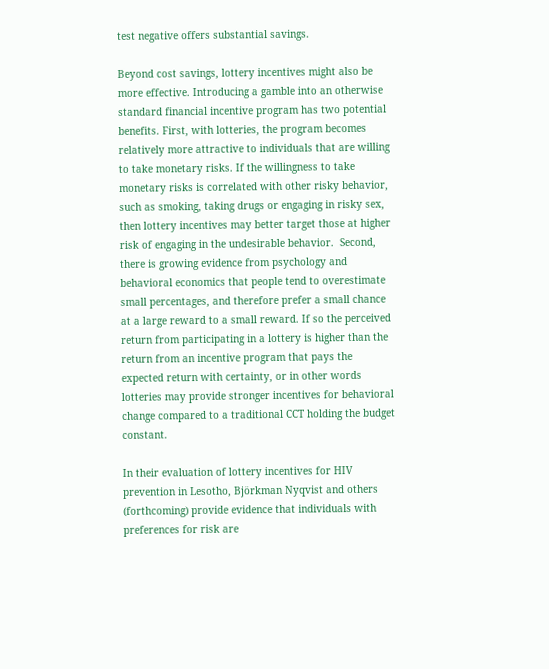test negative offers substantial savings.

Beyond cost savings, lottery incentives might also be more effective. Introducing a gamble into an otherwise standard financial incentive program has two potential benefits. First, with lotteries, the program becomes relatively more attractive to individuals that are willing to take monetary risks. If the willingness to take monetary risks is correlated with other risky behavior, such as smoking, taking drugs or engaging in risky sex, then lottery incentives may better target those at higher risk of engaging in the undesirable behavior.  Second, there is growing evidence from psychology and behavioral economics that people tend to overestimate small percentages, and therefore prefer a small chance at a large reward to a small reward. If so the perceived return from participating in a lottery is higher than the return from an incentive program that pays the expected return with certainty, or in other words lotteries may provide stronger incentives for behavioral change compared to a traditional CCT holding the budget constant.

In their evaluation of lottery incentives for HIV prevention in Lesotho, Björkman Nyqvist and others (forthcoming) provide evidence that individuals with preferences for risk are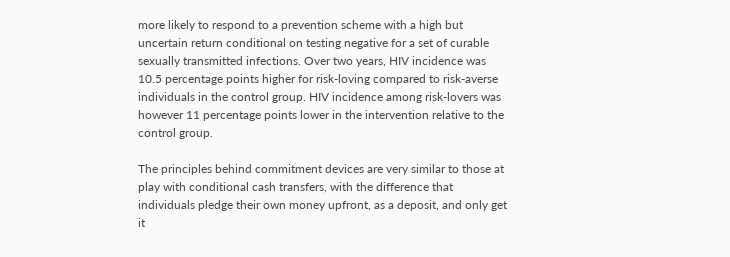more likely to respond to a prevention scheme with a high but uncertain return conditional on testing negative for a set of curable sexually transmitted infections. Over two years, HIV incidence was 10.5 percentage points higher for risk-loving compared to risk-averse individuals in the control group. HIV incidence among risk-lovers was however 11 percentage points lower in the intervention relative to the control group.

The principles behind commitment devices are very similar to those at play with conditional cash transfers, with the difference that individuals pledge their own money upfront, as a deposit, and only get it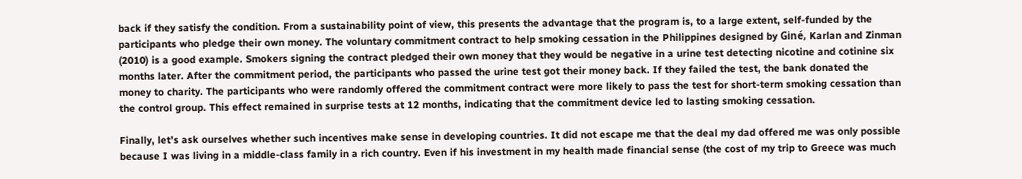back if they satisfy the condition. From a sustainability point of view, this presents the advantage that the program is, to a large extent, self-funded by the participants who pledge their own money. The voluntary commitment contract to help smoking cessation in the Philippines designed by Giné, Karlan and Zinman (2010) is a good example. Smokers signing the contract pledged their own money that they would be negative in a urine test detecting nicotine and cotinine six months later. After the commitment period, the participants who passed the urine test got their money back. If they failed the test, the bank donated the money to charity. The participants who were randomly offered the commitment contract were more likely to pass the test for short-term smoking cessation than the control group. This effect remained in surprise tests at 12 months, indicating that the commitment device led to lasting smoking cessation.

Finally, let’s ask ourselves whether such incentives make sense in developing countries. It did not escape me that the deal my dad offered me was only possible because I was living in a middle-class family in a rich country. Even if his investment in my health made financial sense (the cost of my trip to Greece was much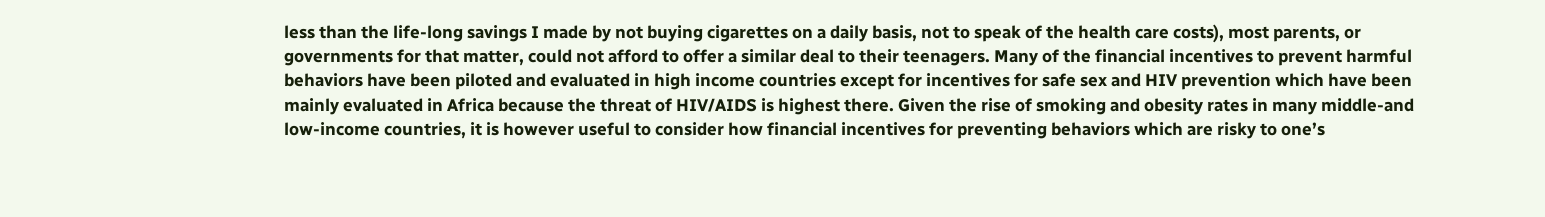less than the life-long savings I made by not buying cigarettes on a daily basis, not to speak of the health care costs), most parents, or governments for that matter, could not afford to offer a similar deal to their teenagers. Many of the financial incentives to prevent harmful behaviors have been piloted and evaluated in high income countries except for incentives for safe sex and HIV prevention which have been mainly evaluated in Africa because the threat of HIV/AIDS is highest there. Given the rise of smoking and obesity rates in many middle-and low-income countries, it is however useful to consider how financial incentives for preventing behaviors which are risky to one’s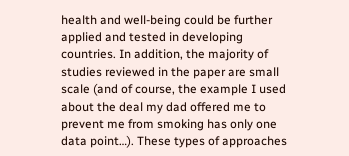health and well-being could be further applied and tested in developing countries. In addition, the majority of studies reviewed in the paper are small scale (and of course, the example I used about the deal my dad offered me to prevent me from smoking has only one data point…). These types of approaches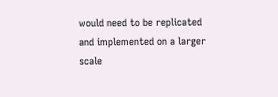would need to be replicated and implemented on a larger scale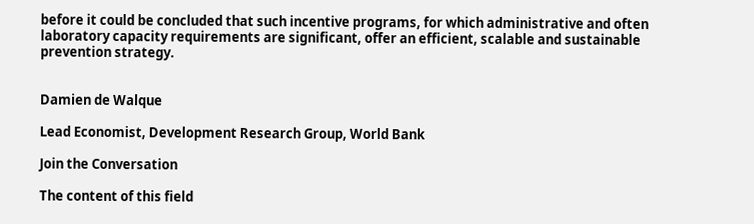before it could be concluded that such incentive programs, for which administrative and often laboratory capacity requirements are significant, offer an efficient, scalable and sustainable prevention strategy.


Damien de Walque

Lead Economist, Development Research Group, World Bank

Join the Conversation

The content of this field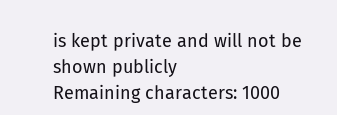is kept private and will not be shown publicly
Remaining characters: 1000